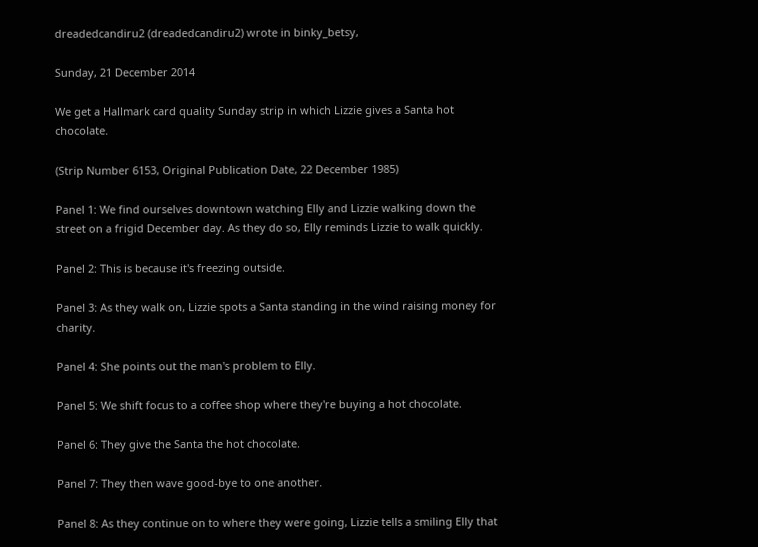dreadedcandiru2 (dreadedcandiru2) wrote in binky_betsy,

Sunday, 21 December 2014

We get a Hallmark card quality Sunday strip in which Lizzie gives a Santa hot chocolate.

(Strip Number 6153, Original Publication Date, 22 December 1985)

Panel 1: We find ourselves downtown watching Elly and Lizzie walking down the street on a frigid December day. As they do so, Elly reminds Lizzie to walk quickly.

Panel 2: This is because it's freezing outside.

Panel 3: As they walk on, Lizzie spots a Santa standing in the wind raising money for charity.

Panel 4: She points out the man's problem to Elly.

Panel 5: We shift focus to a coffee shop where they're buying a hot chocolate.

Panel 6: They give the Santa the hot chocolate.

Panel 7: They then wave good-bye to one another.

Panel 8: As they continue on to where they were going, Lizzie tells a smiling Elly that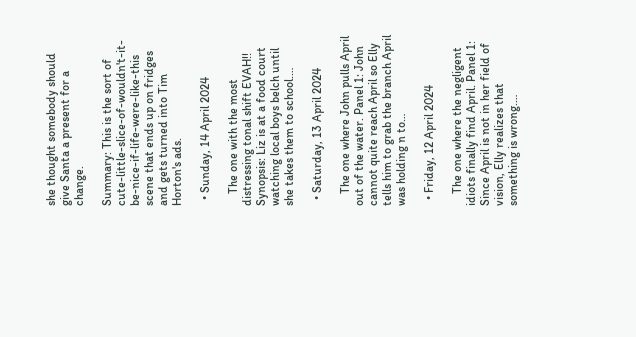she thought somebody should give Santa a present for a change.

Summary: This is the sort of cute-little-slice-of-wouldn't-it-be-nice-if-life-were-like-this scene that ends up on fridges and gets turned into Tim Horton's ads.

  • Sunday, 14 April 2024

    The one with the most distressing tonal shift EVAH!! Synopsis: Liz is at a food court watching local boys belch until she takes them to school.…

  • Saturday, 13 April 2024

    The one where John pulls April out of the water. Panel 1: John cannot quite reach April so Elly tells him to grab the branch April was holding n to…

  • Friday, 12 April 2024

    The one where the negligent idiots finally find April. Panel 1: Since April is not in her field of vision, Elly realizes that something is wrong.…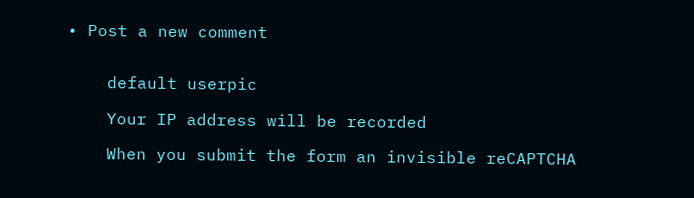• Post a new comment


    default userpic

    Your IP address will be recorded

    When you submit the form an invisible reCAPTCHA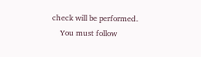check will be performed.
    You must follow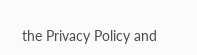the Privacy Policy and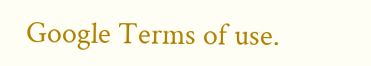Google Terms of use.